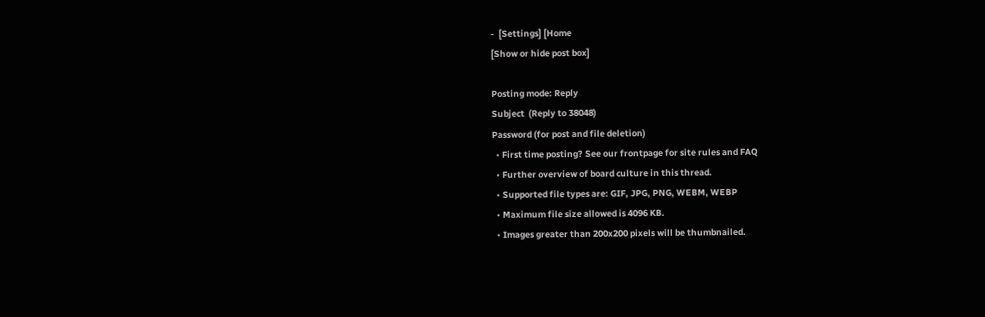-  [Settings] [Home
[Show or hide post box]

Posting mode: Reply
Subject  (Reply to 38048)
Password (for post and file deletion)
  • First time posting? See our frontpage for site rules and FAQ
  • Further overview of board culture in this thread.
  • Supported file types are: GIF, JPG, PNG, WEBM, WEBP
  • Maximum file size allowed is 4096 KB.
  • Images greater than 200x200 pixels will be thumbnailed.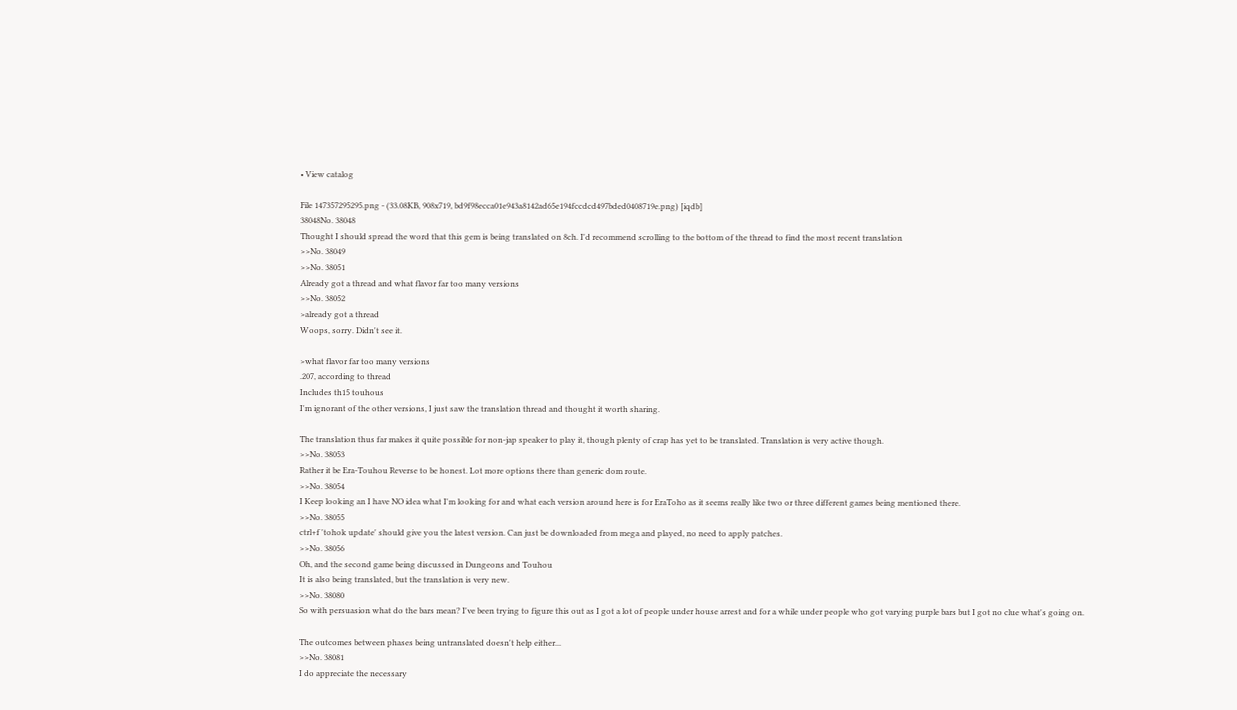• View catalog

File 147357295295.png - (33.08KB, 908x719, bd9f98ecca01e943a8142ad65e194fccdcd497bded0408719e.png) [iqdb]
38048No. 38048
Thought I should spread the word that this gem is being translated on 8ch. I'd recommend scrolling to the bottom of the thread to find the most recent translation
>>No. 38049
>>No. 38051
Already got a thread and what flavor far too many versions
>>No. 38052
>already got a thread
Woops, sorry. Didn't see it.

>what flavor far too many versions
.207, according to thread
Includes th15 touhous
I'm ignorant of the other versions, I just saw the translation thread and thought it worth sharing.

The translation thus far makes it quite possible for non-jap speaker to play it, though plenty of crap has yet to be translated. Translation is very active though.
>>No. 38053
Rather it be Era-Touhou Reverse to be honest. Lot more options there than generic dom route.
>>No. 38054
I Keep looking an I have NO idea what I'm looking for and what each version around here is for EraToho as it seems really like two or three different games being mentioned there.
>>No. 38055
ctrl+f 'tohok update' should give you the latest version. Can just be downloaded from mega and played, no need to apply patches.
>>No. 38056
Oh, and the second game being discussed in Dungeons and Touhou
It is also being translated, but the translation is very new.
>>No. 38080
So with persuasion what do the bars mean? I've been trying to figure this out as I got a lot of people under house arrest and for a while under people who got varying purple bars but I got no clue what's going on.

The outcomes between phases being untranslated doesn't help either...
>>No. 38081
I do appreciate the necessary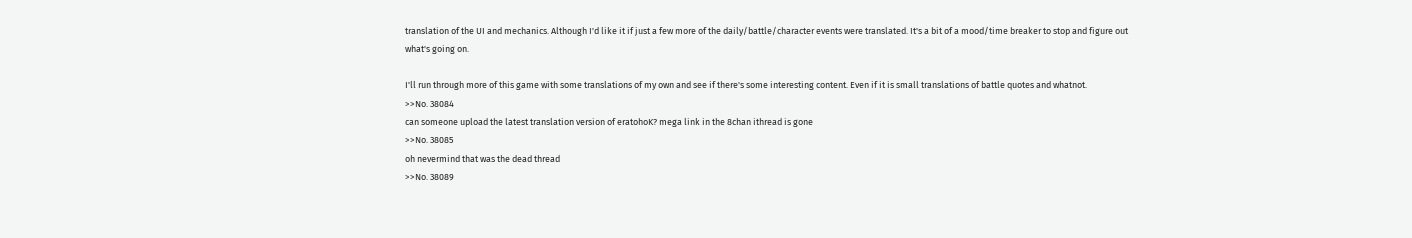translation of the UI and mechanics. Although I'd like it if just a few more of the daily/battle/character events were translated. It's a bit of a mood/time breaker to stop and figure out what's going on.

I'll run through more of this game with some translations of my own and see if there's some interesting content. Even if it is small translations of battle quotes and whatnot.
>>No. 38084
can someone upload the latest translation version of eratohoK? mega link in the 8chan ithread is gone
>>No. 38085
oh nevermind that was the dead thread
>>No. 38089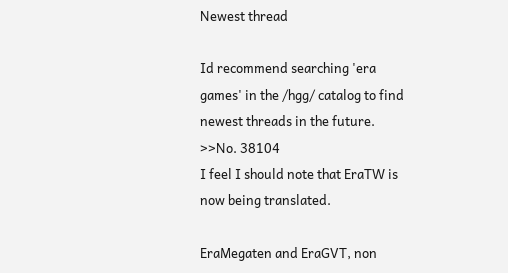Newest thread

Id recommend searching 'era games' in the /hgg/ catalog to find newest threads in the future.
>>No. 38104
I feel I should note that EraTW is now being translated.

EraMegaten and EraGVT, non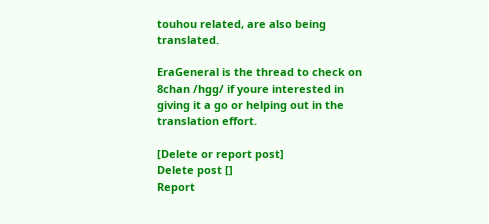touhou related, are also being translated.

EraGeneral is the thread to check on 8chan /hgg/ if youre interested in giving it a go or helping out in the translation effort.

[Delete or report post]
Delete post []
Report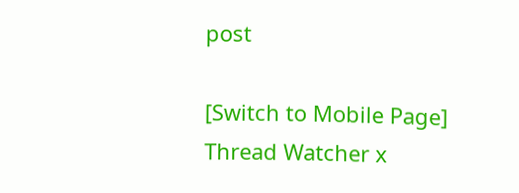post

[Switch to Mobile Page]
Thread Watcher x